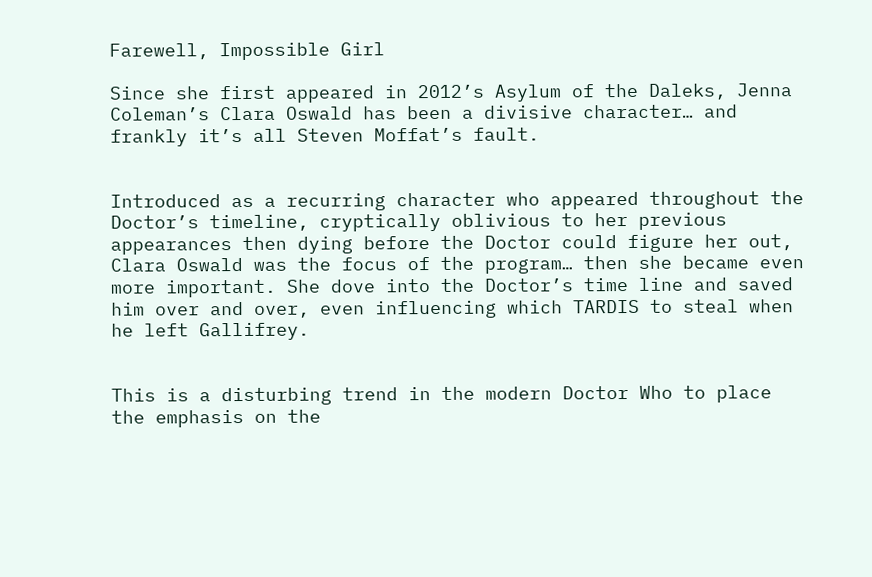Farewell, Impossible Girl

Since she first appeared in 2012’s Asylum of the Daleks, Jenna Coleman’s Clara Oswald has been a divisive character… and frankly it’s all Steven Moffat’s fault.


Introduced as a recurring character who appeared throughout the Doctor’s timeline, cryptically oblivious to her previous appearances then dying before the Doctor could figure her out, Clara Oswald was the focus of the program… then she became even more important. She dove into the Doctor’s time line and saved him over and over, even influencing which TARDIS to steal when he left Gallifrey.


This is a disturbing trend in the modern Doctor Who to place the emphasis on the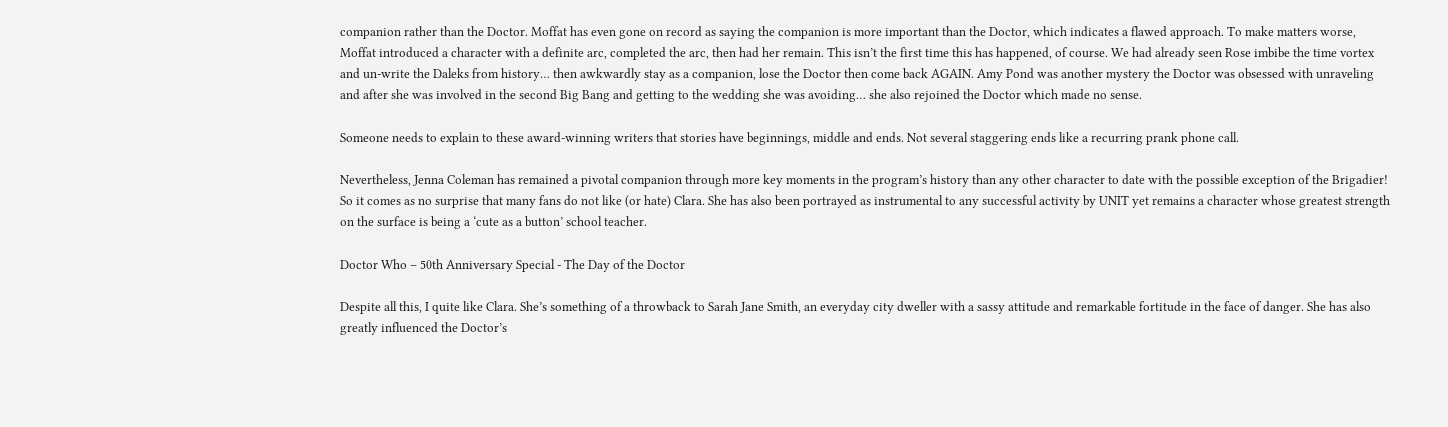companion rather than the Doctor. Moffat has even gone on record as saying the companion is more important than the Doctor, which indicates a flawed approach. To make matters worse, Moffat introduced a character with a definite arc, completed the arc, then had her remain. This isn’t the first time this has happened, of course. We had already seen Rose imbibe the time vortex and un-write the Daleks from history… then awkwardly stay as a companion, lose the Doctor then come back AGAIN. Amy Pond was another mystery the Doctor was obsessed with unraveling and after she was involved in the second Big Bang and getting to the wedding she was avoiding… she also rejoined the Doctor which made no sense.

Someone needs to explain to these award-winning writers that stories have beginnings, middle and ends. Not several staggering ends like a recurring prank phone call.

Nevertheless, Jenna Coleman has remained a pivotal companion through more key moments in the program’s history than any other character to date with the possible exception of the Brigadier! So it comes as no surprise that many fans do not like (or hate) Clara. She has also been portrayed as instrumental to any successful activity by UNIT yet remains a character whose greatest strength on the surface is being a ‘cute as a button’ school teacher.

Doctor Who – 50th Anniversary Special - The Day of the Doctor

Despite all this, I quite like Clara. She’s something of a throwback to Sarah Jane Smith, an everyday city dweller with a sassy attitude and remarkable fortitude in the face of danger. She has also greatly influenced the Doctor’s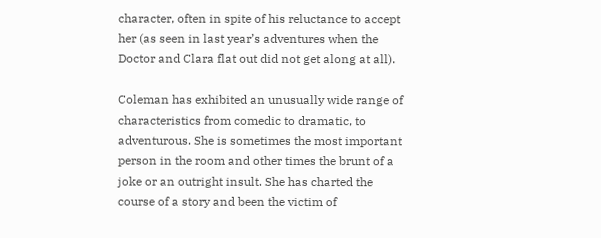character, often in spite of his reluctance to accept her (as seen in last year’s adventures when the Doctor and Clara flat out did not get along at all).

Coleman has exhibited an unusually wide range of characteristics from comedic to dramatic, to adventurous. She is sometimes the most important person in the room and other times the brunt of a joke or an outright insult. She has charted the course of a story and been the victim of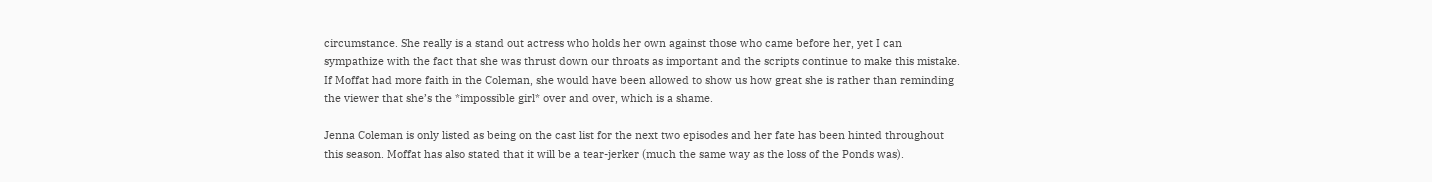circumstance. She really is a stand out actress who holds her own against those who came before her, yet I can sympathize with the fact that she was thrust down our throats as important and the scripts continue to make this mistake. If Moffat had more faith in the Coleman, she would have been allowed to show us how great she is rather than reminding the viewer that she’s the *impossible girl* over and over, which is a shame.

Jenna Coleman is only listed as being on the cast list for the next two episodes and her fate has been hinted throughout this season. Moffat has also stated that it will be a tear-jerker (much the same way as the loss of the Ponds was).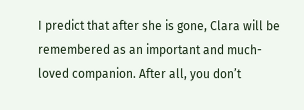I predict that after she is gone, Clara will be remembered as an important and much-loved companion. After all, you don’t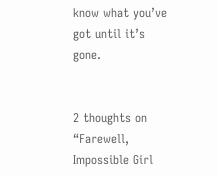know what you’ve got until it’s gone.


2 thoughts on “Farewell, Impossible Girl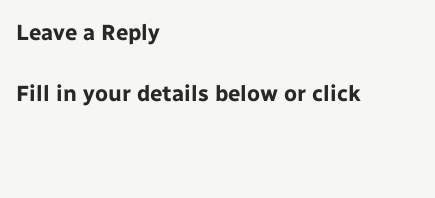Leave a Reply

Fill in your details below or click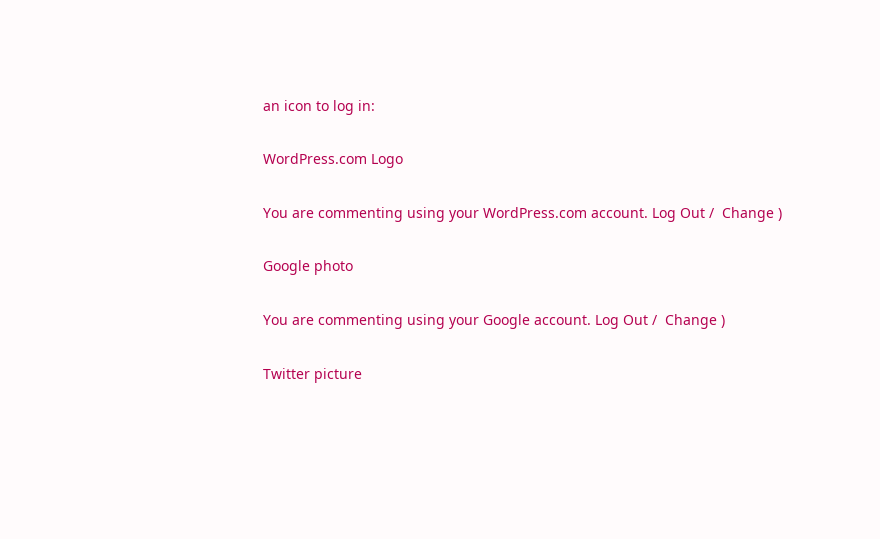an icon to log in:

WordPress.com Logo

You are commenting using your WordPress.com account. Log Out /  Change )

Google photo

You are commenting using your Google account. Log Out /  Change )

Twitter picture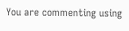You are commenting using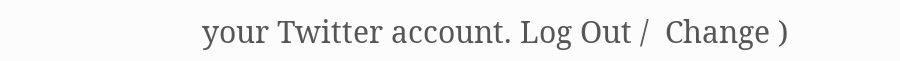your Twitter account. Log Out /  Change )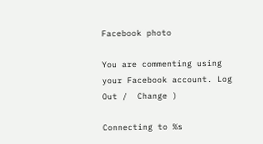Facebook photo

You are commenting using your Facebook account. Log Out /  Change )

Connecting to %s